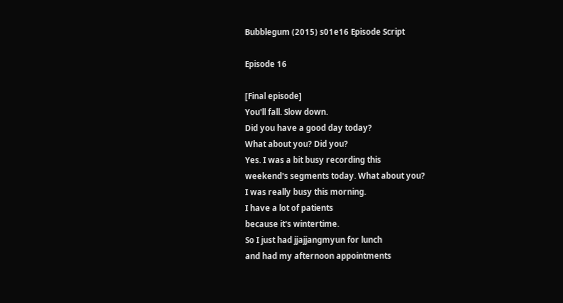Bubblegum (2015) s01e16 Episode Script

Episode 16

[Final episode]
You'll fall. Slow down.
Did you have a good day today?
What about you? Did you?
Yes. I was a bit busy recording this
weekend's segments today. What about you?
I was really busy this morning.
I have a lot of patients
because it's wintertime.
So I just had jjajjangmyun for lunch
and had my afternoon appointments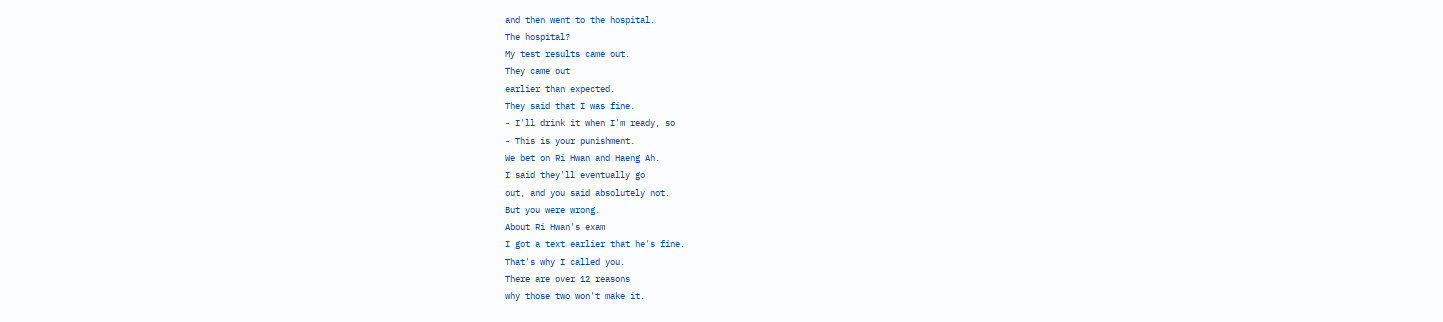and then went to the hospital.
The hospital?
My test results came out.
They came out
earlier than expected.
They said that I was fine.
- I'll drink it when I'm ready, so
- This is your punishment.
We bet on Ri Hwan and Haeng Ah.
I said they'll eventually go
out, and you said absolutely not.
But you were wrong.
About Ri Hwan's exam
I got a text earlier that he's fine.
That's why I called you.
There are over 12 reasons
why those two won't make it.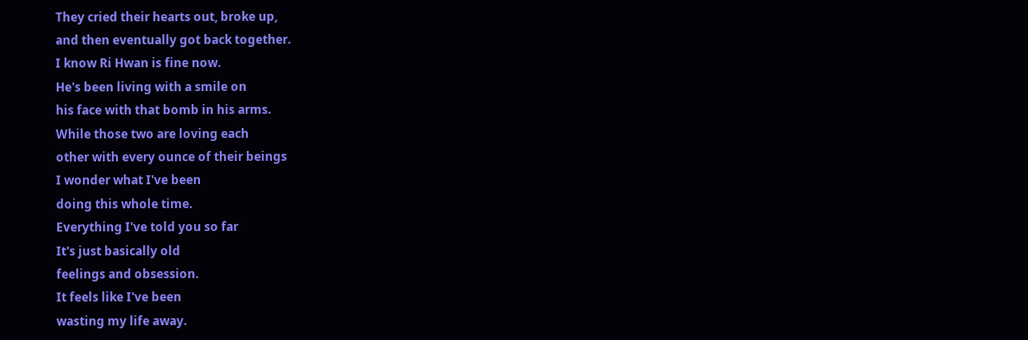They cried their hearts out, broke up,
and then eventually got back together.
I know Ri Hwan is fine now.
He's been living with a smile on
his face with that bomb in his arms.
While those two are loving each
other with every ounce of their beings
I wonder what I've been
doing this whole time.
Everything I've told you so far
It's just basically old
feelings and obsession.
It feels like I've been
wasting my life away.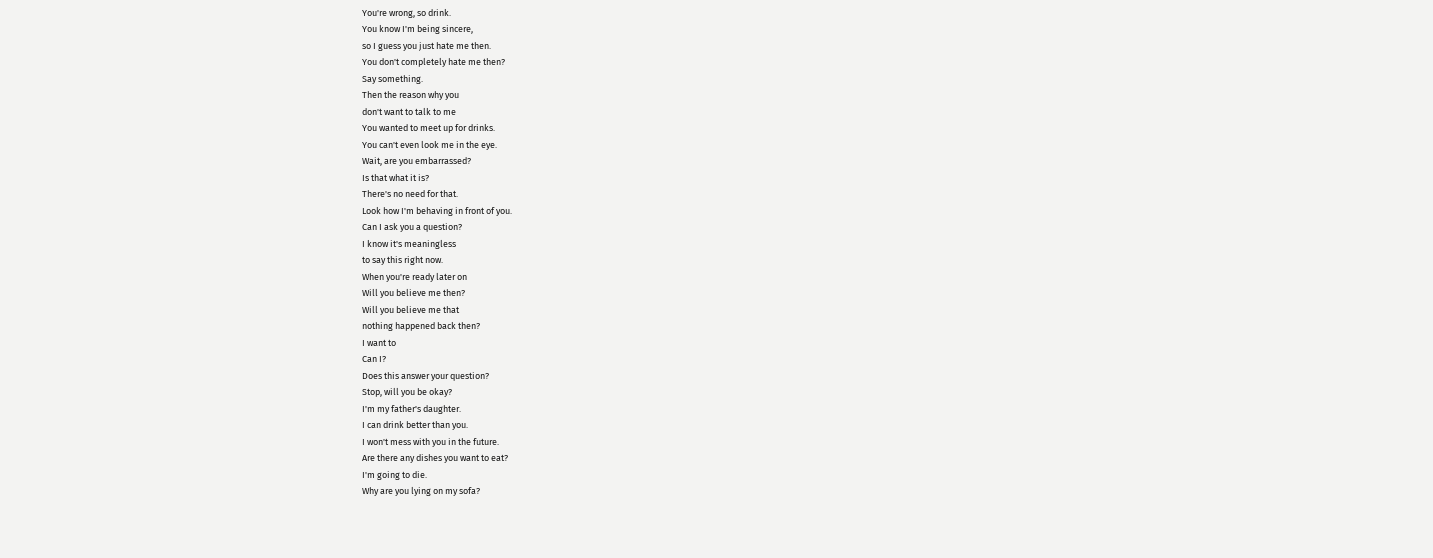You're wrong, so drink.
You know I'm being sincere,
so I guess you just hate me then.
You don't completely hate me then?
Say something.
Then the reason why you
don't want to talk to me
You wanted to meet up for drinks.
You can't even look me in the eye.
Wait, are you embarrassed?
Is that what it is?
There's no need for that.
Look how I'm behaving in front of you.
Can I ask you a question?
I know it's meaningless
to say this right now.
When you're ready later on
Will you believe me then?
Will you believe me that
nothing happened back then?
I want to
Can I?
Does this answer your question?
Stop, will you be okay?
I'm my father's daughter.
I can drink better than you.
I won't mess with you in the future.
Are there any dishes you want to eat?
I'm going to die.
Why are you lying on my sofa?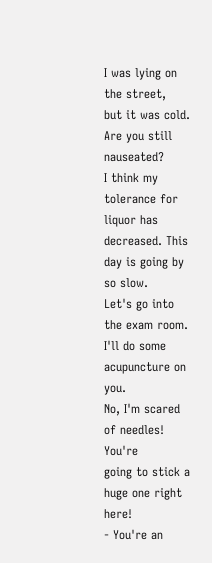I was lying on the street,
but it was cold.
Are you still nauseated?
I think my tolerance for liquor has
decreased. This day is going by so slow.
Let's go into the exam room.
I'll do some acupuncture on you.
No, I'm scared of needles! You're
going to stick a huge one right here!
- You're an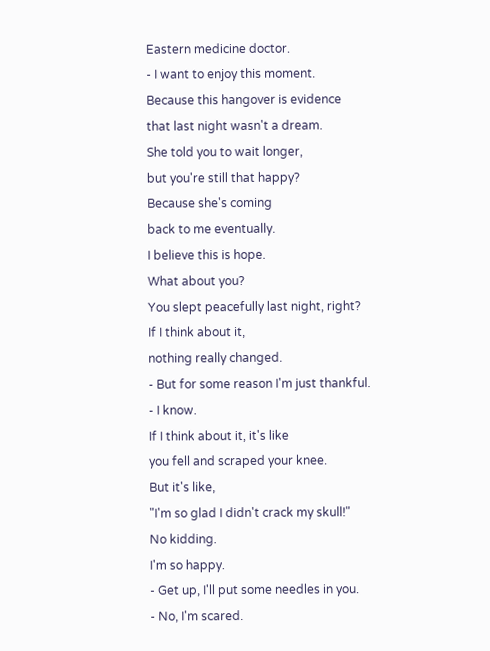Eastern medicine doctor.
- I want to enjoy this moment.
Because this hangover is evidence
that last night wasn't a dream.
She told you to wait longer,
but you're still that happy?
Because she's coming
back to me eventually.
I believe this is hope.
What about you?
You slept peacefully last night, right?
If I think about it,
nothing really changed.
- But for some reason I'm just thankful.
- I know.
If I think about it, it's like
you fell and scraped your knee.
But it's like,
"I'm so glad I didn't crack my skull!"
No kidding.
I'm so happy.
- Get up, I'll put some needles in you.
- No, I'm scared.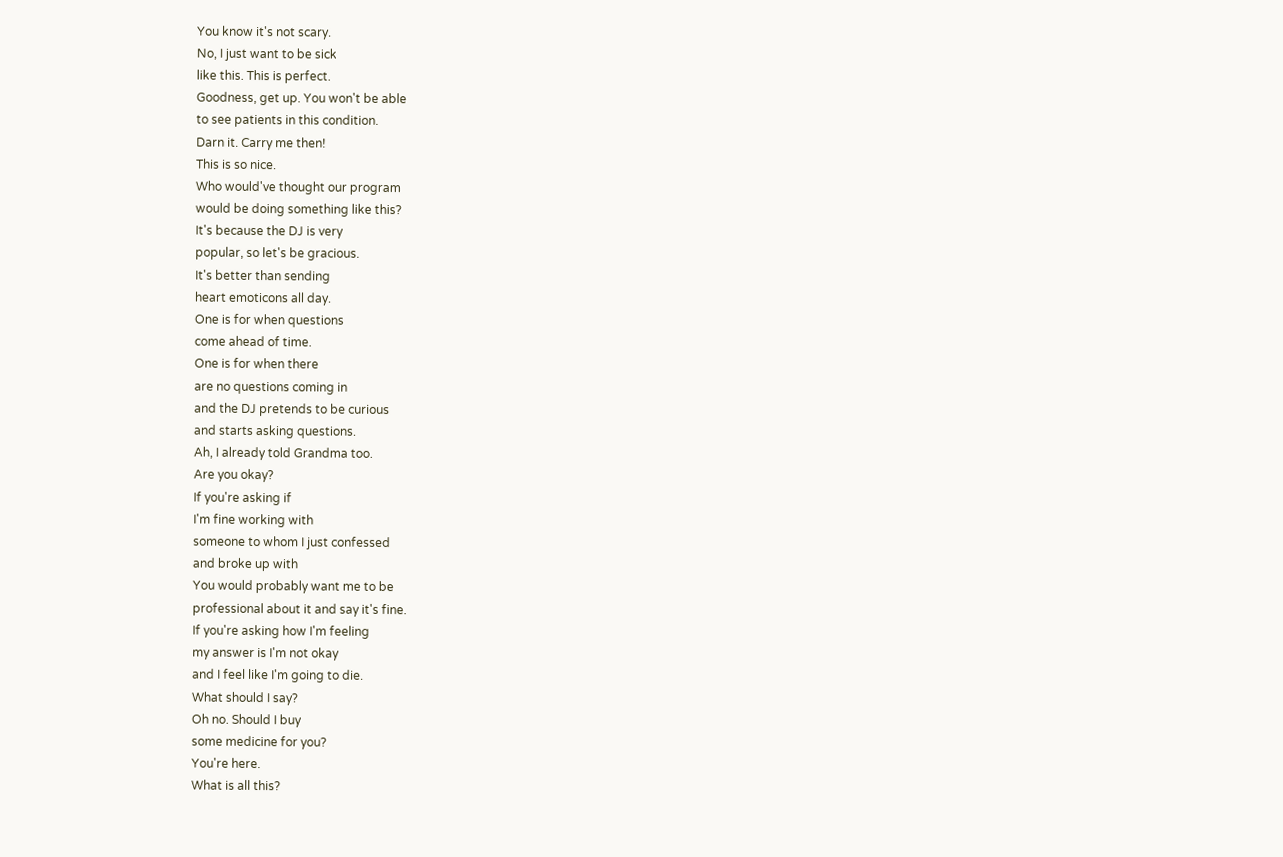You know it's not scary.
No, I just want to be sick
like this. This is perfect.
Goodness, get up. You won't be able
to see patients in this condition.
Darn it. Carry me then!
This is so nice.
Who would've thought our program
would be doing something like this?
It's because the DJ is very
popular, so let's be gracious.
It's better than sending
heart emoticons all day.
One is for when questions
come ahead of time.
One is for when there
are no questions coming in
and the DJ pretends to be curious
and starts asking questions.
Ah, I already told Grandma too.
Are you okay?
If you're asking if
I'm fine working with
someone to whom I just confessed
and broke up with
You would probably want me to be
professional about it and say it's fine.
If you're asking how I'm feeling
my answer is I'm not okay
and I feel like I'm going to die.
What should I say?
Oh no. Should I buy
some medicine for you?
You're here.
What is all this?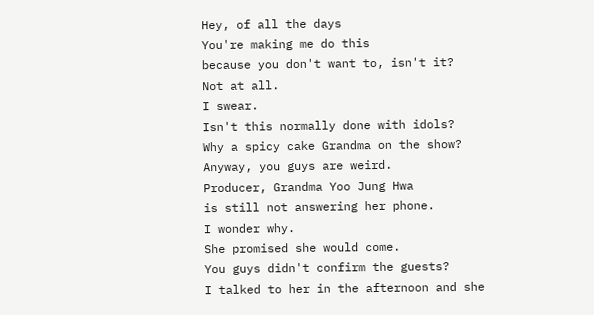Hey, of all the days
You're making me do this
because you don't want to, isn't it?
Not at all.
I swear.
Isn't this normally done with idols?
Why a spicy cake Grandma on the show?
Anyway, you guys are weird.
Producer, Grandma Yoo Jung Hwa
is still not answering her phone.
I wonder why.
She promised she would come.
You guys didn't confirm the guests?
I talked to her in the afternoon and she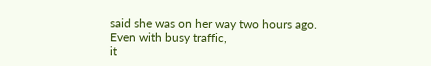said she was on her way two hours ago.
Even with busy traffic,
it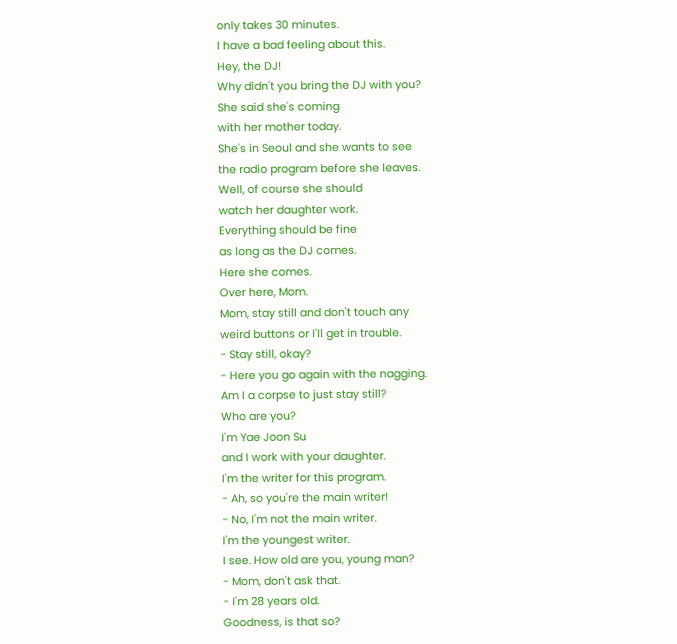only takes 30 minutes.
I have a bad feeling about this.
Hey, the DJ!
Why didn't you bring the DJ with you?
She said she's coming
with her mother today.
She's in Seoul and she wants to see
the radio program before she leaves.
Well, of course she should
watch her daughter work.
Everything should be fine
as long as the DJ comes.
Here she comes.
Over here, Mom.
Mom, stay still and don't touch any
weird buttons or I'll get in trouble.
- Stay still, okay?
- Here you go again with the nagging.
Am I a corpse to just stay still?
Who are you?
I'm Yae Joon Su
and I work with your daughter.
I'm the writer for this program.
- Ah, so you're the main writer!
- No, I'm not the main writer.
I'm the youngest writer.
I see. How old are you, young man?
- Mom, don't ask that.
- I'm 28 years old.
Goodness, is that so?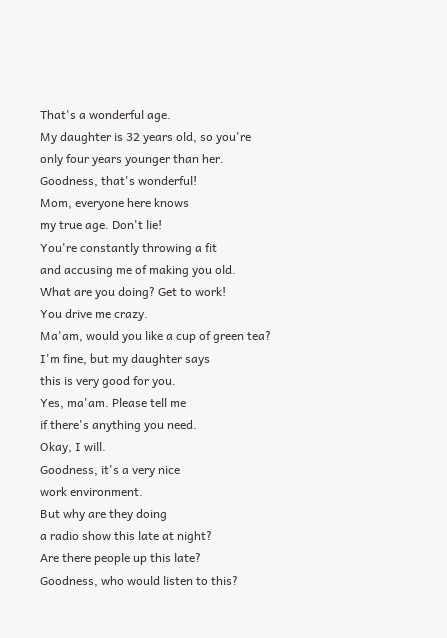That's a wonderful age.
My daughter is 32 years old, so you're
only four years younger than her.
Goodness, that's wonderful!
Mom, everyone here knows
my true age. Don't lie!
You're constantly throwing a fit
and accusing me of making you old.
What are you doing? Get to work!
You drive me crazy.
Ma'am, would you like a cup of green tea?
I'm fine, but my daughter says
this is very good for you.
Yes, ma'am. Please tell me
if there's anything you need.
Okay, I will.
Goodness, it's a very nice
work environment.
But why are they doing
a radio show this late at night?
Are there people up this late?
Goodness, who would listen to this?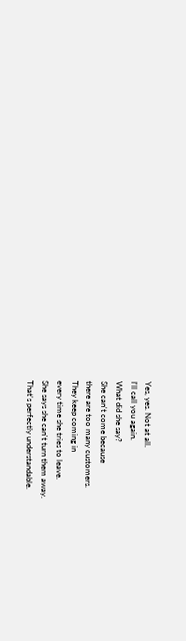Yes, yes. Not at all.
I'll call you again.
What did she say?
She can't come because
there are too many customers.
They keep coming in
every time she tries to leave.
She says she can't turn them away.
That's perfectly understandable.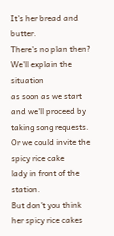It's her bread and butter.
There's no plan then?
We'll explain the situation
as soon as we start
and we'll proceed by
taking song requests.
Or we could invite the spicy rice cake
lady in front of the station.
But don't you think
her spicy rice cakes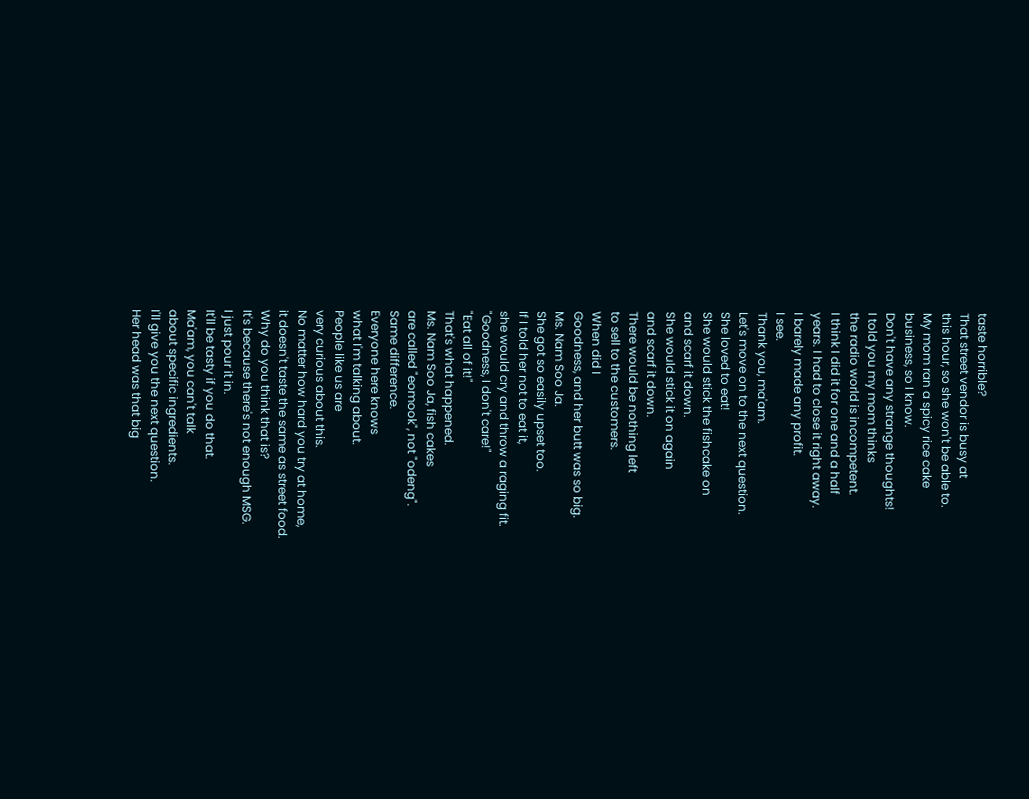taste horrible?
That street vendor is busy at
this hour, so she won't be able to.
My mom ran a spicy rice cake
business, so I know.
Don't have any strange thoughts!
I told you my mom thinks
the radio world is incompetent.
I think I did it for one and a half
years. I had to close it right away.
I barely made any profit.
I see.
Thank you, ma'am.
Let's move on to the next question.
She loved to eat!
She would stick the fishcake on
and scarf it down.
She would stick it on again
and scarf it down.
There would be nothing left
to sell to the customers.
When did I
Goodness, and her butt was so big.
Ms. Nam Soo Ja.
She got so easily upset too.
If I told her not to eat it,
she would cry and throw a raging fit.
"Goodness, I don't care!"
"Eat all of it!"
That's what happened.
Ms. Nam Soo Ja, fish cakes
are called "eomook", not "odeng".
Same difference.
Everyone here knows
what I'm talking about.
People like us are
very curious about this.
No matter how hard you try at home,
it doesn't taste the same as street food.
Why do you think that is?
It's because there's not enough MSG.
I just pour it in.
It'll be tasty if you do that.
Ma'am, you can't talk
about specific ingredients.
I'll give you the next question.
Her head was that big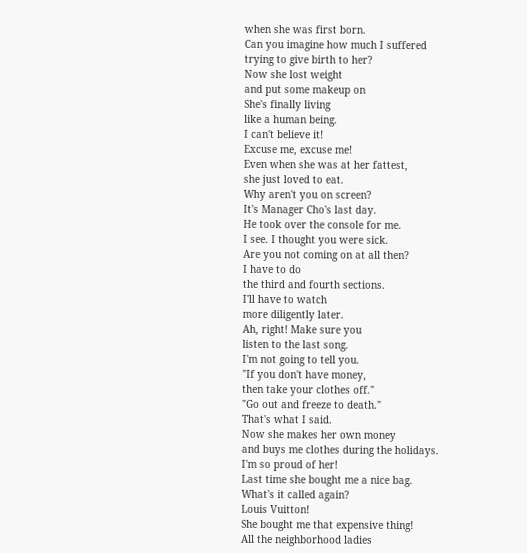when she was first born.
Can you imagine how much I suffered
trying to give birth to her?
Now she lost weight
and put some makeup on
She's finally living
like a human being.
I can't believe it!
Excuse me, excuse me!
Even when she was at her fattest,
she just loved to eat.
Why aren't you on screen?
It's Manager Cho's last day.
He took over the console for me.
I see. I thought you were sick.
Are you not coming on at all then?
I have to do
the third and fourth sections.
I'll have to watch
more diligently later.
Ah, right! Make sure you
listen to the last song.
I'm not going to tell you.
"If you don't have money,
then take your clothes off."
"Go out and freeze to death."
That's what I said.
Now she makes her own money
and buys me clothes during the holidays.
I'm so proud of her!
Last time she bought me a nice bag.
What's it called again?
Louis Vuitton!
She bought me that expensive thing!
All the neighborhood ladies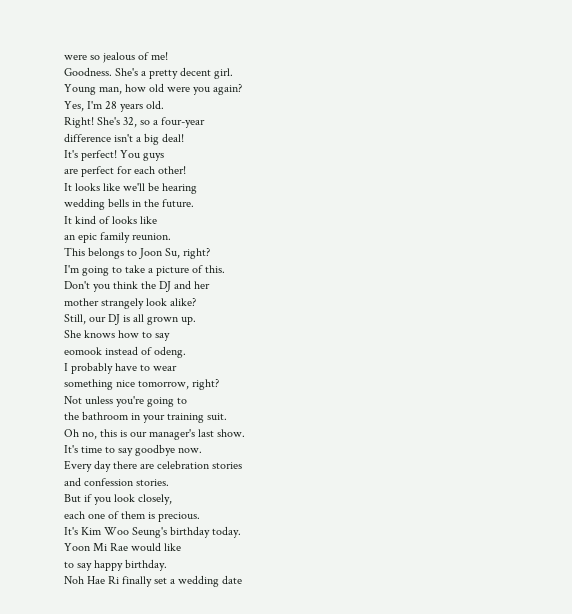were so jealous of me!
Goodness. She's a pretty decent girl.
Young man, how old were you again?
Yes, I'm 28 years old.
Right! She's 32, so a four-year
difference isn't a big deal!
It's perfect! You guys
are perfect for each other!
It looks like we'll be hearing
wedding bells in the future.
It kind of looks like
an epic family reunion.
This belongs to Joon Su, right?
I'm going to take a picture of this.
Don't you think the DJ and her
mother strangely look alike?
Still, our DJ is all grown up.
She knows how to say
eomook instead of odeng.
I probably have to wear
something nice tomorrow, right?
Not unless you're going to
the bathroom in your training suit.
Oh no, this is our manager's last show.
It's time to say goodbye now.
Every day there are celebration stories
and confession stories.
But if you look closely,
each one of them is precious.
It's Kim Woo Seung's birthday today.
Yoon Mi Rae would like
to say happy birthday.
Noh Hae Ri finally set a wedding date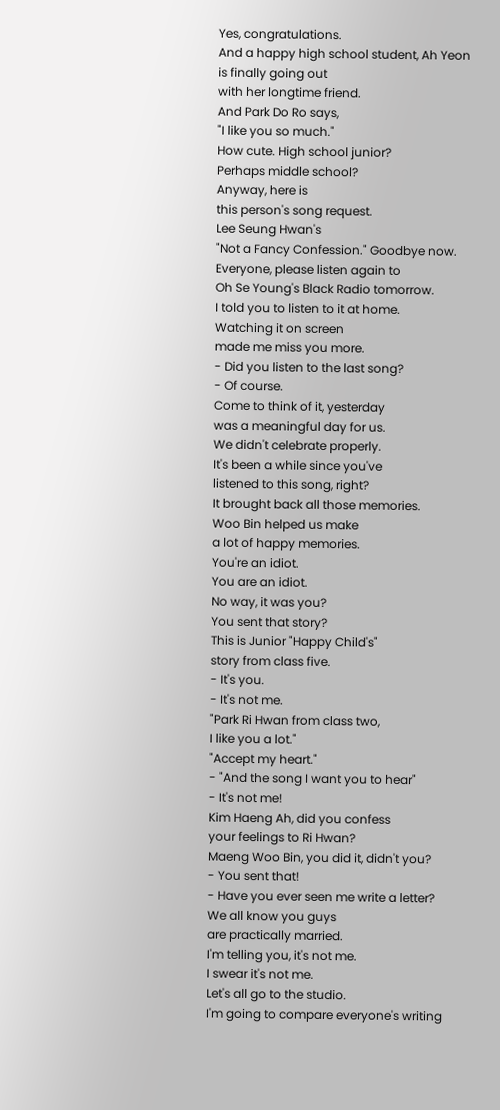Yes, congratulations.
And a happy high school student, Ah Yeon
is finally going out
with her longtime friend.
And Park Do Ro says,
"I like you so much."
How cute. High school junior?
Perhaps middle school?
Anyway, here is
this person's song request.
Lee Seung Hwan's
"Not a Fancy Confession." Goodbye now.
Everyone, please listen again to
Oh Se Young's Black Radio tomorrow.
I told you to listen to it at home.
Watching it on screen
made me miss you more.
- Did you listen to the last song?
- Of course.
Come to think of it, yesterday
was a meaningful day for us.
We didn't celebrate properly.
It's been a while since you've
listened to this song, right?
It brought back all those memories.
Woo Bin helped us make
a lot of happy memories.
You're an idiot.
You are an idiot.
No way, it was you?
You sent that story?
This is Junior "Happy Child's"
story from class five.
- It's you.
- It's not me.
"Park Ri Hwan from class two,
I like you a lot."
"Accept my heart."
- "And the song I want you to hear"
- It's not me!
Kim Haeng Ah, did you confess
your feelings to Ri Hwan?
Maeng Woo Bin, you did it, didn't you?
- You sent that!
- Have you ever seen me write a letter?
We all know you guys
are practically married.
I'm telling you, it's not me.
I swear it's not me.
Let's all go to the studio.
I'm going to compare everyone's writing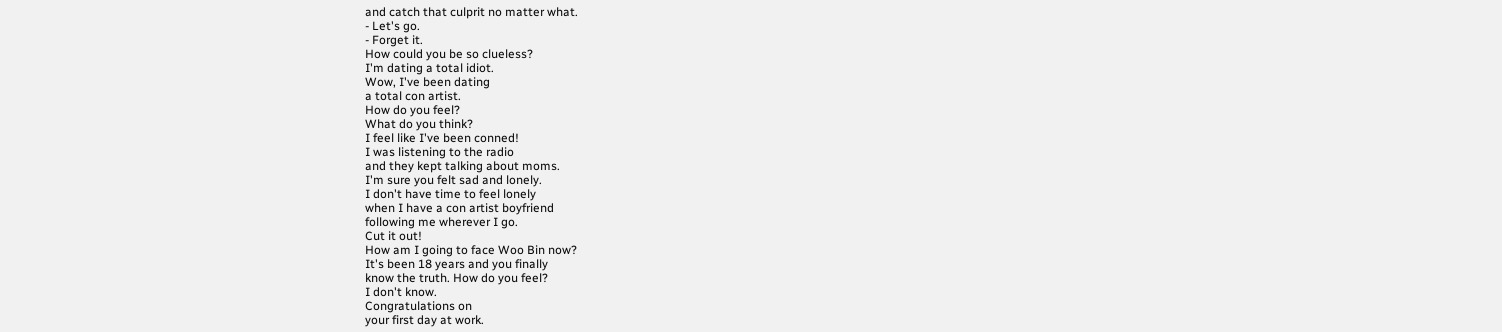and catch that culprit no matter what.
- Let's go.
- Forget it.
How could you be so clueless?
I'm dating a total idiot.
Wow, I've been dating
a total con artist.
How do you feel?
What do you think?
I feel like I've been conned!
I was listening to the radio
and they kept talking about moms.
I'm sure you felt sad and lonely.
I don't have time to feel lonely
when I have a con artist boyfriend
following me wherever I go.
Cut it out!
How am I going to face Woo Bin now?
It's been 18 years and you finally
know the truth. How do you feel?
I don't know.
Congratulations on
your first day at work.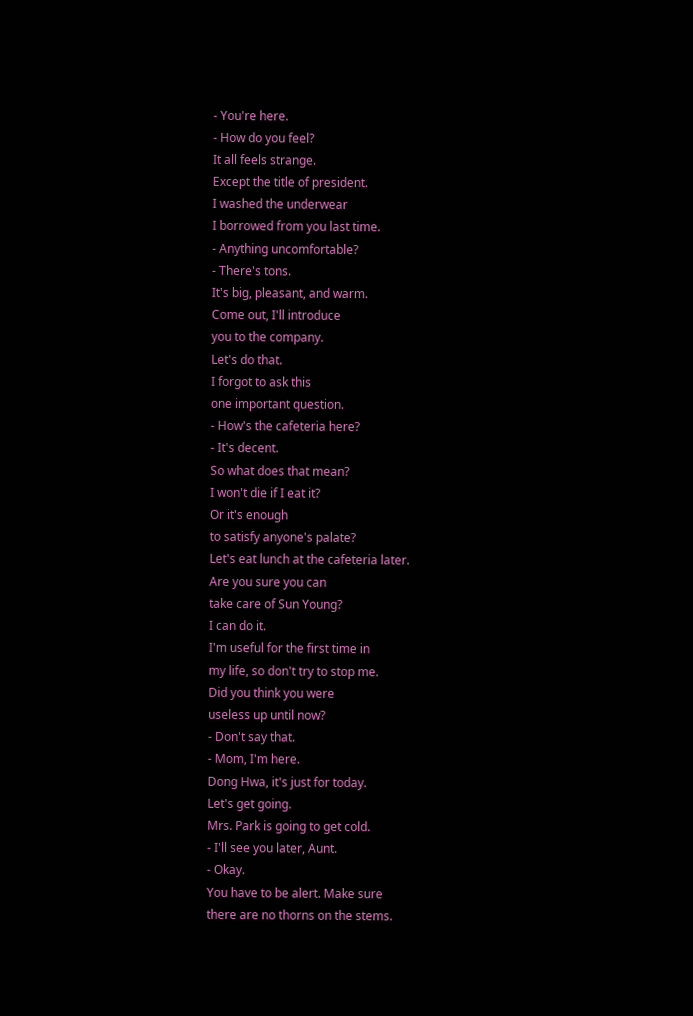- You're here.
- How do you feel?
It all feels strange.
Except the title of president.
I washed the underwear
I borrowed from you last time.
- Anything uncomfortable?
- There's tons.
It's big, pleasant, and warm.
Come out, I'll introduce
you to the company.
Let's do that.
I forgot to ask this
one important question.
- How's the cafeteria here?
- It's decent.
So what does that mean?
I won't die if I eat it?
Or it's enough
to satisfy anyone's palate?
Let's eat lunch at the cafeteria later.
Are you sure you can
take care of Sun Young?
I can do it.
I'm useful for the first time in
my life, so don't try to stop me.
Did you think you were
useless up until now?
- Don't say that.
- Mom, I'm here.
Dong Hwa, it's just for today.
Let's get going.
Mrs. Park is going to get cold.
- I'll see you later, Aunt.
- Okay.
You have to be alert. Make sure
there are no thorns on the stems.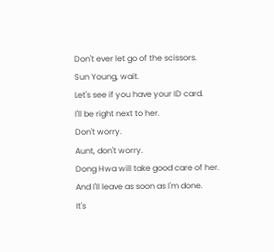Don't ever let go of the scissors.
Sun Young, wait.
Let's see if you have your ID card.
I'll be right next to her.
Don't worry.
Aunt, don't worry.
Dong Hwa will take good care of her.
And I'll leave as soon as I'm done.
It's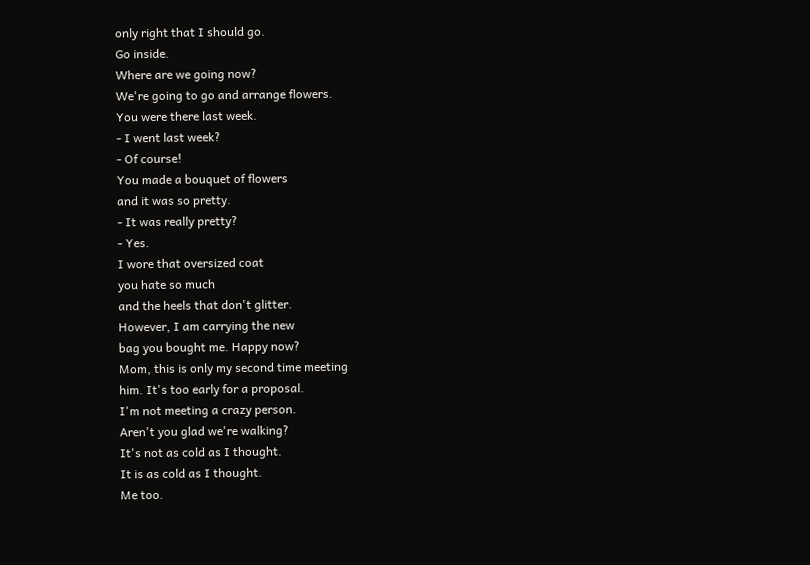only right that I should go.
Go inside.
Where are we going now?
We're going to go and arrange flowers.
You were there last week.
- I went last week?
- Of course!
You made a bouquet of flowers
and it was so pretty.
- It was really pretty?
- Yes.
I wore that oversized coat
you hate so much
and the heels that don't glitter.
However, I am carrying the new
bag you bought me. Happy now?
Mom, this is only my second time meeting
him. It's too early for a proposal.
I'm not meeting a crazy person.
Aren't you glad we're walking?
It's not as cold as I thought.
It is as cold as I thought.
Me too.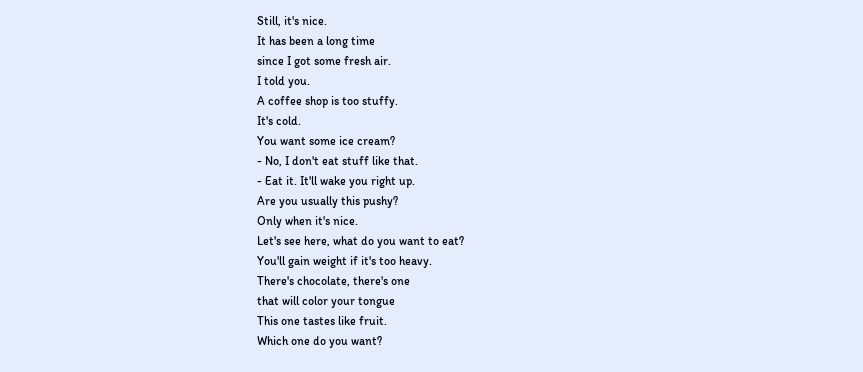Still, it's nice.
It has been a long time
since I got some fresh air.
I told you.
A coffee shop is too stuffy.
It's cold.
You want some ice cream?
- No, I don't eat stuff like that.
- Eat it. It'll wake you right up.
Are you usually this pushy?
Only when it's nice.
Let's see here, what do you want to eat?
You'll gain weight if it's too heavy.
There's chocolate, there's one
that will color your tongue
This one tastes like fruit.
Which one do you want?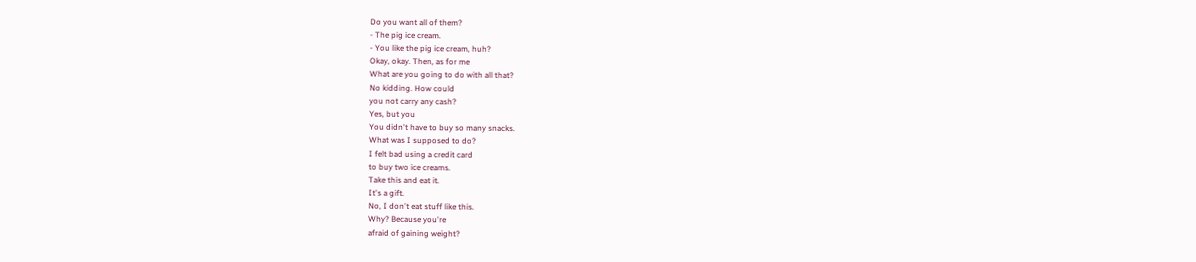Do you want all of them?
- The pig ice cream.
- You like the pig ice cream, huh?
Okay, okay. Then, as for me
What are you going to do with all that?
No kidding. How could
you not carry any cash?
Yes, but you
You didn't have to buy so many snacks.
What was I supposed to do?
I felt bad using a credit card
to buy two ice creams.
Take this and eat it.
It's a gift.
No, I don't eat stuff like this.
Why? Because you're
afraid of gaining weight?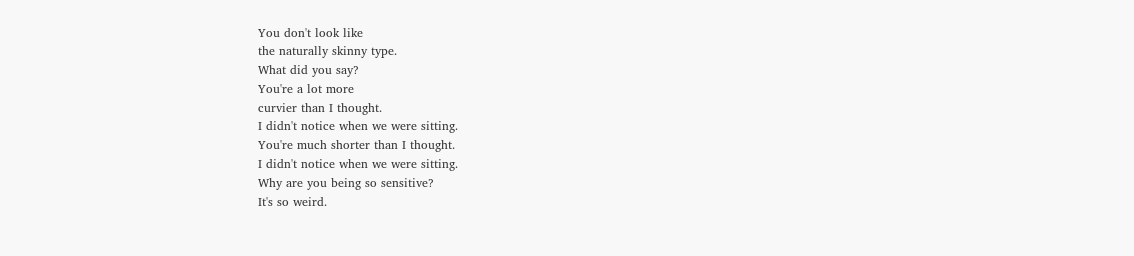You don't look like
the naturally skinny type.
What did you say?
You're a lot more
curvier than I thought.
I didn't notice when we were sitting.
You're much shorter than I thought.
I didn't notice when we were sitting.
Why are you being so sensitive?
It's so weird.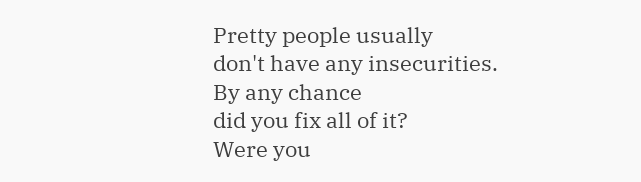Pretty people usually
don't have any insecurities.
By any chance
did you fix all of it?
Were you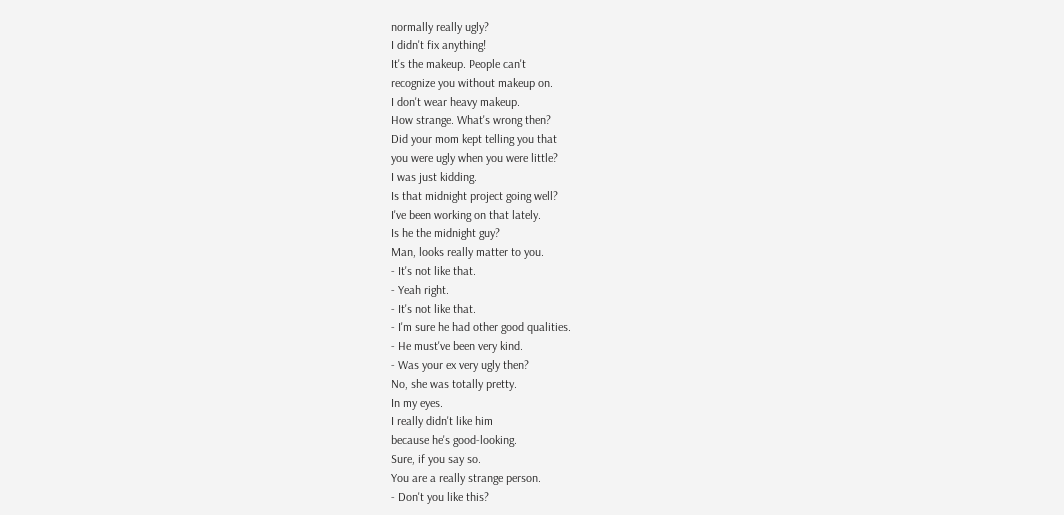normally really ugly?
I didn't fix anything!
It's the makeup. People can't
recognize you without makeup on.
I don't wear heavy makeup.
How strange. What's wrong then?
Did your mom kept telling you that
you were ugly when you were little?
I was just kidding.
Is that midnight project going well?
I've been working on that lately.
Is he the midnight guy?
Man, looks really matter to you.
- It's not like that.
- Yeah right.
- It's not like that.
- I'm sure he had other good qualities.
- He must've been very kind.
- Was your ex very ugly then?
No, she was totally pretty.
In my eyes.
I really didn't like him
because he's good-looking.
Sure, if you say so.
You are a really strange person.
- Don't you like this?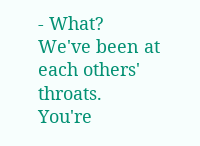- What?
We've been at each others' throats.
You're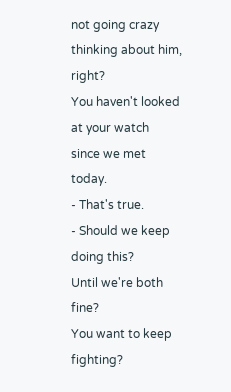not going crazy
thinking about him, right?
You haven't looked at your watch
since we met today.
- That's true.
- Should we keep doing this?
Until we're both fine?
You want to keep fighting?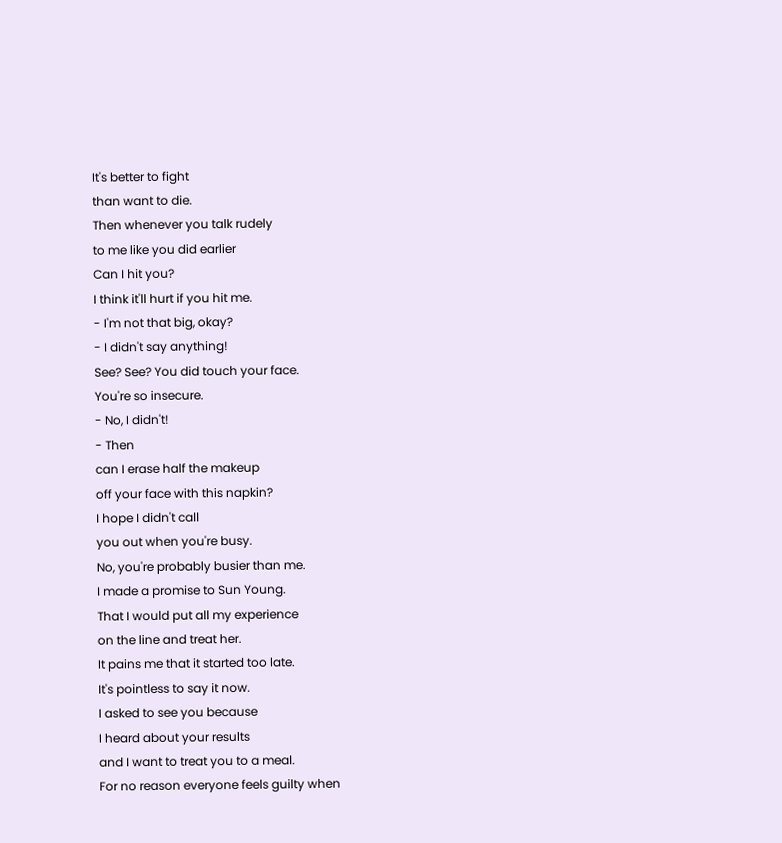It's better to fight
than want to die.
Then whenever you talk rudely
to me like you did earlier
Can I hit you?
I think it'll hurt if you hit me.
- I'm not that big, okay?
- I didn't say anything!
See? See? You did touch your face.
You're so insecure.
- No, I didn't!
- Then
can I erase half the makeup
off your face with this napkin?
I hope I didn't call
you out when you're busy.
No, you're probably busier than me.
I made a promise to Sun Young.
That I would put all my experience
on the line and treat her.
It pains me that it started too late.
It's pointless to say it now.
I asked to see you because
I heard about your results
and I want to treat you to a meal.
For no reason everyone feels guilty when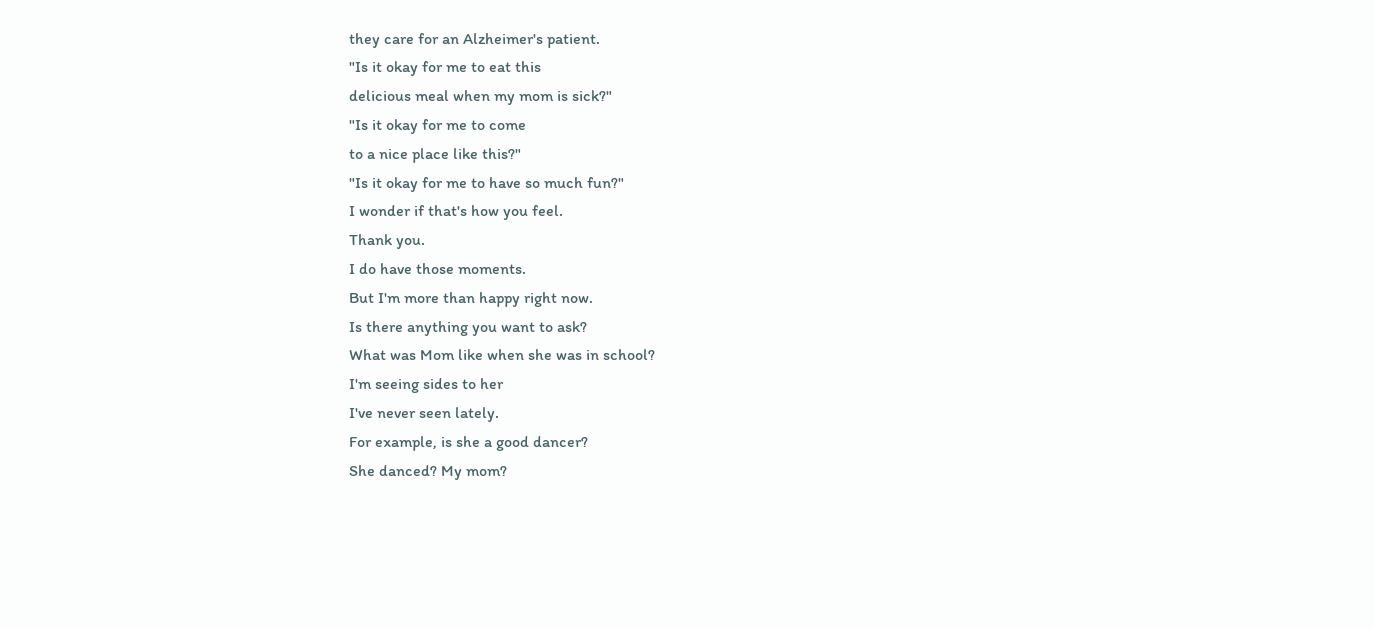they care for an Alzheimer's patient.
"Is it okay for me to eat this
delicious meal when my mom is sick?"
"Is it okay for me to come
to a nice place like this?"
"Is it okay for me to have so much fun?"
I wonder if that's how you feel.
Thank you.
I do have those moments.
But I'm more than happy right now.
Is there anything you want to ask?
What was Mom like when she was in school?
I'm seeing sides to her
I've never seen lately.
For example, is she a good dancer?
She danced? My mom?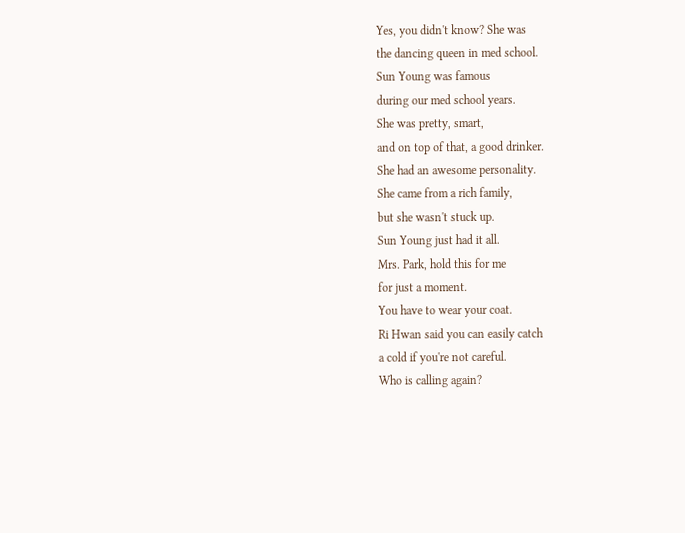Yes, you didn't know? She was
the dancing queen in med school.
Sun Young was famous
during our med school years.
She was pretty, smart,
and on top of that, a good drinker.
She had an awesome personality.
She came from a rich family,
but she wasn't stuck up.
Sun Young just had it all.
Mrs. Park, hold this for me
for just a moment.
You have to wear your coat.
Ri Hwan said you can easily catch
a cold if you're not careful.
Who is calling again?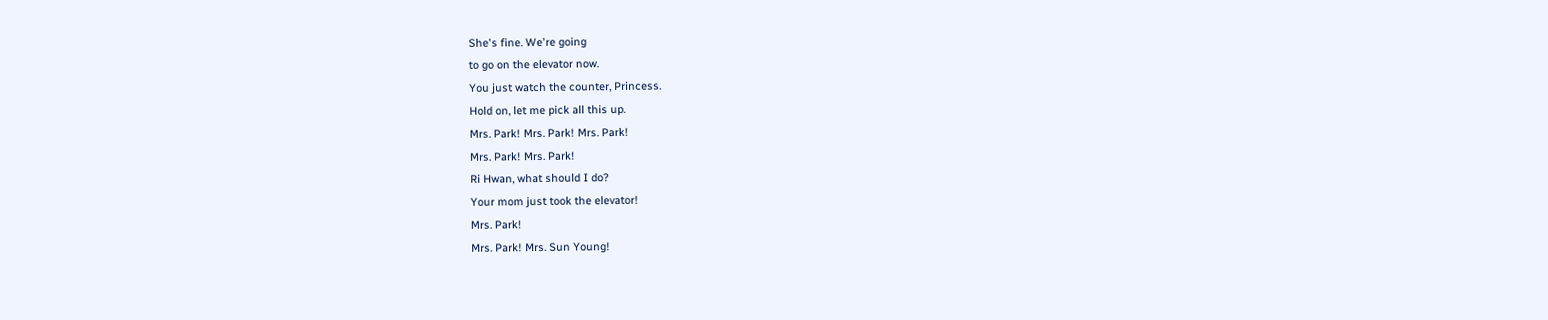She's fine. We're going
to go on the elevator now.
You just watch the counter, Princess.
Hold on, let me pick all this up.
Mrs. Park! Mrs. Park! Mrs. Park!
Mrs. Park! Mrs. Park!
Ri Hwan, what should I do?
Your mom just took the elevator!
Mrs. Park!
Mrs. Park! Mrs. Sun Young!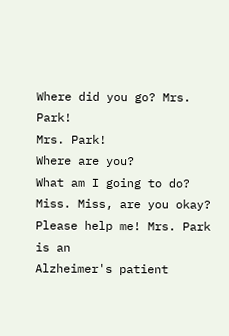Where did you go? Mrs. Park!
Mrs. Park!
Where are you?
What am I going to do?
Miss. Miss, are you okay?
Please help me! Mrs. Park is an
Alzheimer's patient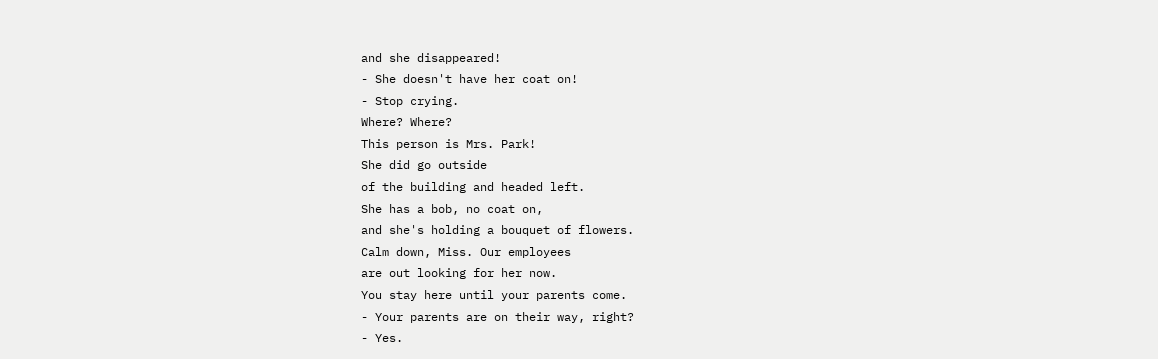and she disappeared!
- She doesn't have her coat on!
- Stop crying.
Where? Where?
This person is Mrs. Park!
She did go outside
of the building and headed left.
She has a bob, no coat on,
and she's holding a bouquet of flowers.
Calm down, Miss. Our employees
are out looking for her now.
You stay here until your parents come.
- Your parents are on their way, right?
- Yes.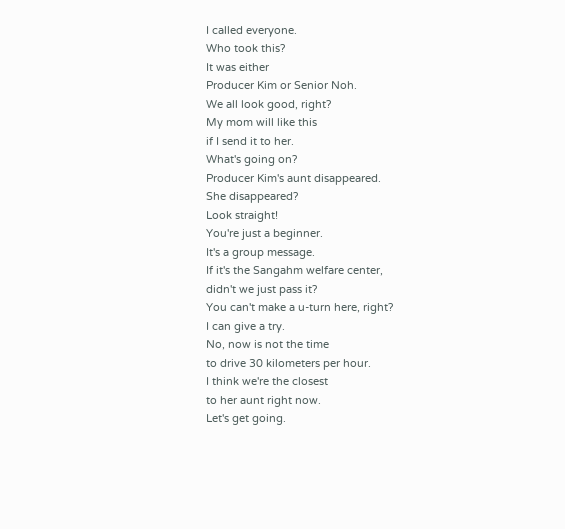I called everyone.
Who took this?
It was either
Producer Kim or Senior Noh.
We all look good, right?
My mom will like this
if I send it to her.
What's going on?
Producer Kim's aunt disappeared.
She disappeared?
Look straight!
You're just a beginner.
It's a group message.
If it's the Sangahm welfare center,
didn't we just pass it?
You can't make a u-turn here, right?
I can give a try.
No, now is not the time
to drive 30 kilometers per hour.
I think we're the closest
to her aunt right now.
Let's get going.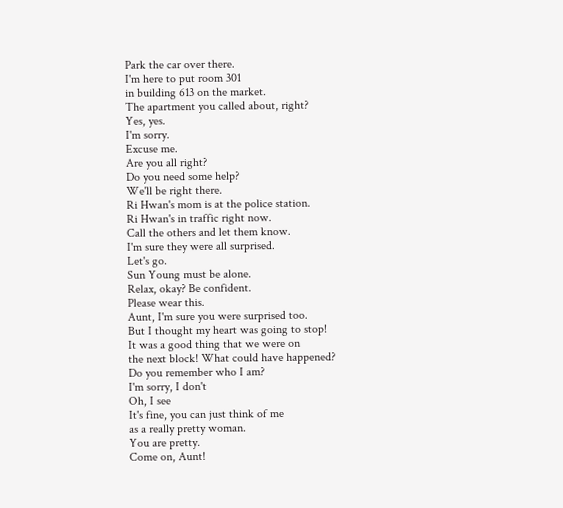Park the car over there.
I'm here to put room 301
in building 613 on the market.
The apartment you called about, right?
Yes, yes.
I'm sorry.
Excuse me.
Are you all right?
Do you need some help?
We'll be right there.
Ri Hwan's mom is at the police station.
Ri Hwan's in traffic right now.
Call the others and let them know.
I'm sure they were all surprised.
Let's go.
Sun Young must be alone.
Relax, okay? Be confident.
Please wear this.
Aunt, I'm sure you were surprised too.
But I thought my heart was going to stop!
It was a good thing that we were on
the next block! What could have happened?
Do you remember who I am?
I'm sorry, I don't
Oh, I see
It's fine, you can just think of me
as a really pretty woman.
You are pretty.
Come on, Aunt!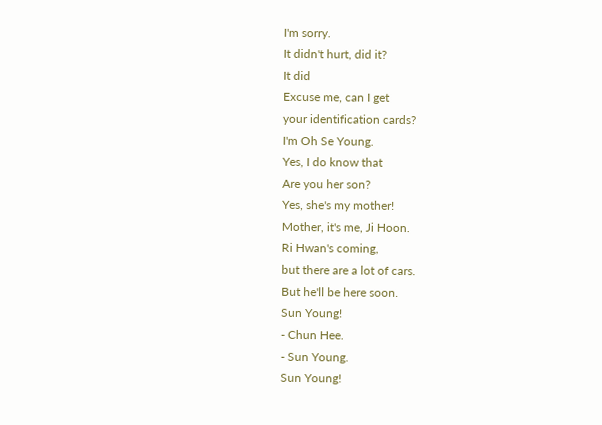I'm sorry.
It didn't hurt, did it?
It did
Excuse me, can I get
your identification cards?
I'm Oh Se Young.
Yes, I do know that
Are you her son?
Yes, she's my mother!
Mother, it's me, Ji Hoon.
Ri Hwan's coming,
but there are a lot of cars.
But he'll be here soon.
Sun Young!
- Chun Hee.
- Sun Young.
Sun Young!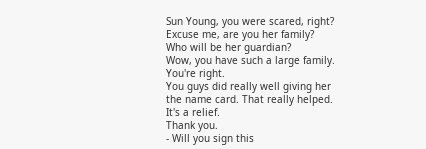Sun Young, you were scared, right?
Excuse me, are you her family?
Who will be her guardian?
Wow, you have such a large family.
You're right.
You guys did really well giving her
the name card. That really helped.
It's a relief.
Thank you.
- Will you sign this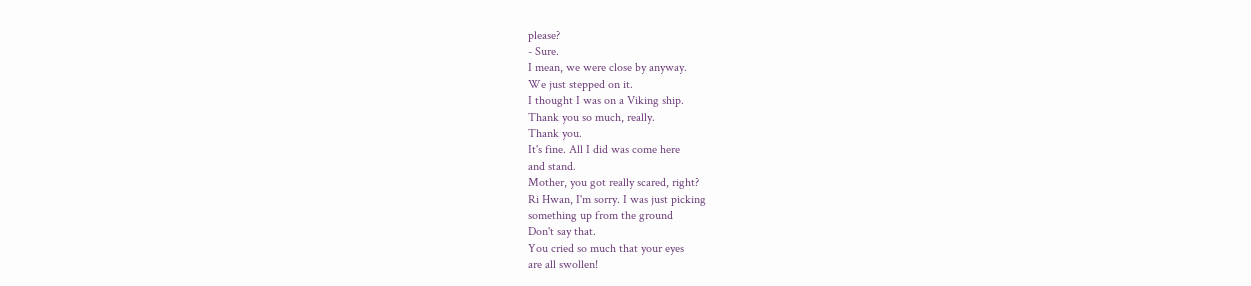please?
- Sure.
I mean, we were close by anyway.
We just stepped on it.
I thought I was on a Viking ship.
Thank you so much, really.
Thank you.
It's fine. All I did was come here
and stand.
Mother, you got really scared, right?
Ri Hwan, I'm sorry. I was just picking
something up from the ground
Don't say that.
You cried so much that your eyes
are all swollen!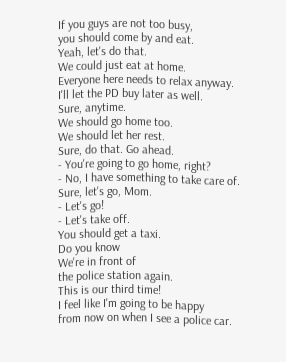If you guys are not too busy,
you should come by and eat.
Yeah, let's do that.
We could just eat at home.
Everyone here needs to relax anyway.
I'll let the PD buy later as well.
Sure, anytime.
We should go home too.
We should let her rest.
Sure, do that. Go ahead.
- You're going to go home, right?
- No, I have something to take care of.
Sure, let's go, Mom.
- Let's go!
- Let's take off.
You should get a taxi.
Do you know
We're in front of
the police station again.
This is our third time!
I feel like I'm going to be happy
from now on when I see a police car.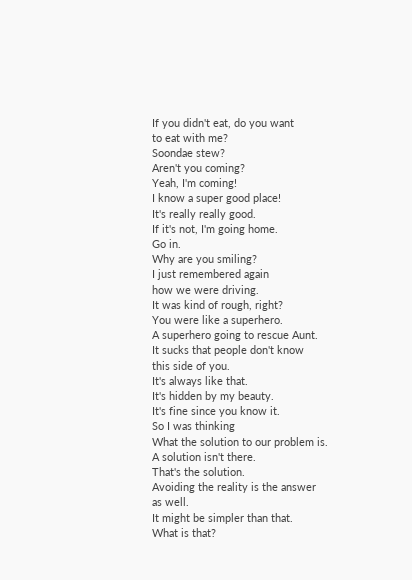If you didn't eat, do you want
to eat with me?
Soondae stew?
Aren't you coming?
Yeah, I'm coming!
I know a super good place!
It's really really good.
If it's not, I'm going home.
Go in.
Why are you smiling?
I just remembered again
how we were driving.
It was kind of rough, right?
You were like a superhero.
A superhero going to rescue Aunt.
It sucks that people don't know
this side of you.
It's always like that.
It's hidden by my beauty.
It's fine since you know it.
So I was thinking
What the solution to our problem is.
A solution isn't there.
That's the solution.
Avoiding the reality is the answer
as well.
It might be simpler than that.
What is that?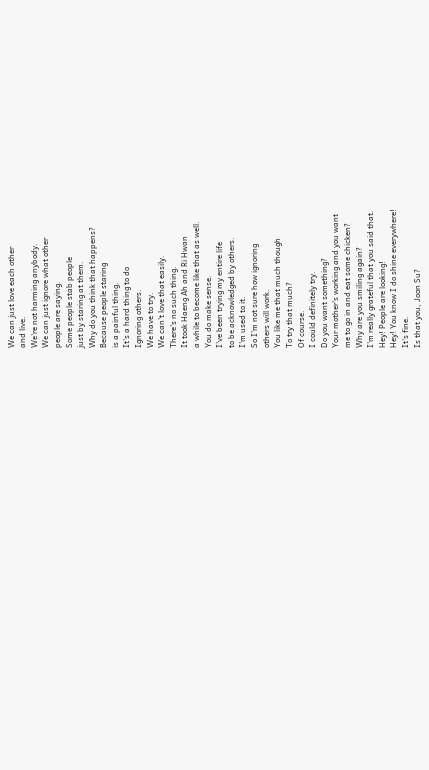We can just love each other
and live.
We're not harming anybody.
We can just ignore what other
people are saying.
Some people stab people
just by staring at them.
Why do you think that happens?
Because people staring
is a painful thing.
It's a hard thing to do
Ignoring others.
We have to try.
We can't love that easily.
There's no such thing.
It took Haeng Ah and Ri Hwan
a while to become like that as well.
You do make sense.
I've been trying my entire life
to be acknowledged by others.
I'm used to it.
So I'm not sure how ignoring
others will work.
You like me that much though
To try that much?
Of course.
I could definitely try.
Do you want something?
Your mother's working and you want
me to go in and eat some chicken?
Why are you smiling again?
I'm really grateful that you said that.
Hey! People are looking!
Hey! You know I do shine everywhere!
It's fine.
Is that you, Joon Su?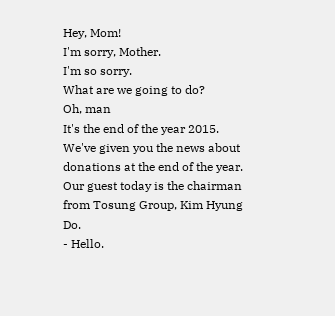Hey, Mom!
I'm sorry, Mother.
I'm so sorry.
What are we going to do?
Oh, man
It's the end of the year 2015.
We've given you the news about
donations at the end of the year.
Our guest today is the chairman
from Tosung Group, Kim Hyung Do.
- Hello.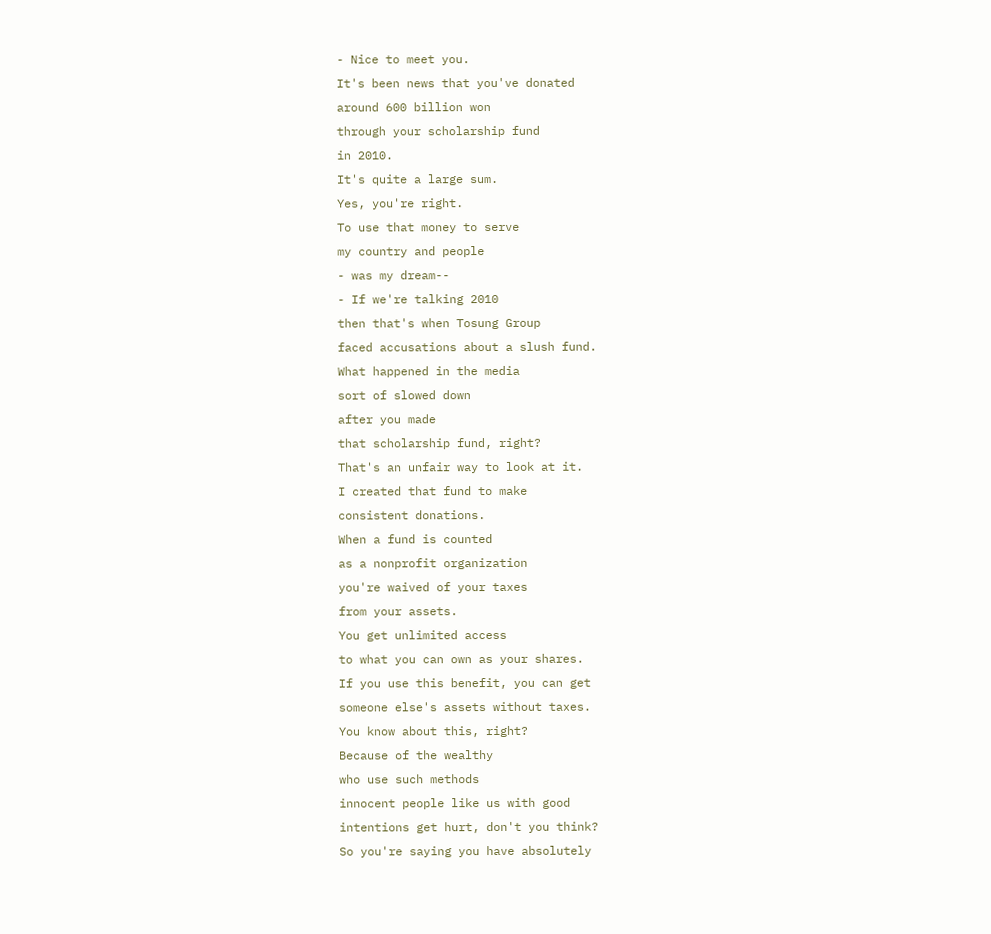- Nice to meet you.
It's been news that you've donated
around 600 billion won
through your scholarship fund
in 2010.
It's quite a large sum.
Yes, you're right.
To use that money to serve
my country and people
- was my dream--
- If we're talking 2010
then that's when Tosung Group
faced accusations about a slush fund.
What happened in the media
sort of slowed down
after you made
that scholarship fund, right?
That's an unfair way to look at it.
I created that fund to make
consistent donations.
When a fund is counted
as a nonprofit organization
you're waived of your taxes
from your assets.
You get unlimited access
to what you can own as your shares.
If you use this benefit, you can get
someone else's assets without taxes.
You know about this, right?
Because of the wealthy
who use such methods
innocent people like us with good
intentions get hurt, don't you think?
So you're saying you have absolutely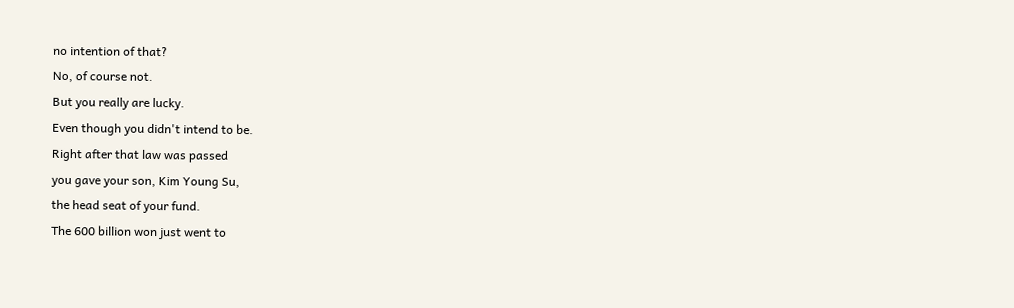no intention of that?
No, of course not.
But you really are lucky.
Even though you didn't intend to be.
Right after that law was passed
you gave your son, Kim Young Su,
the head seat of your fund.
The 600 billion won just went to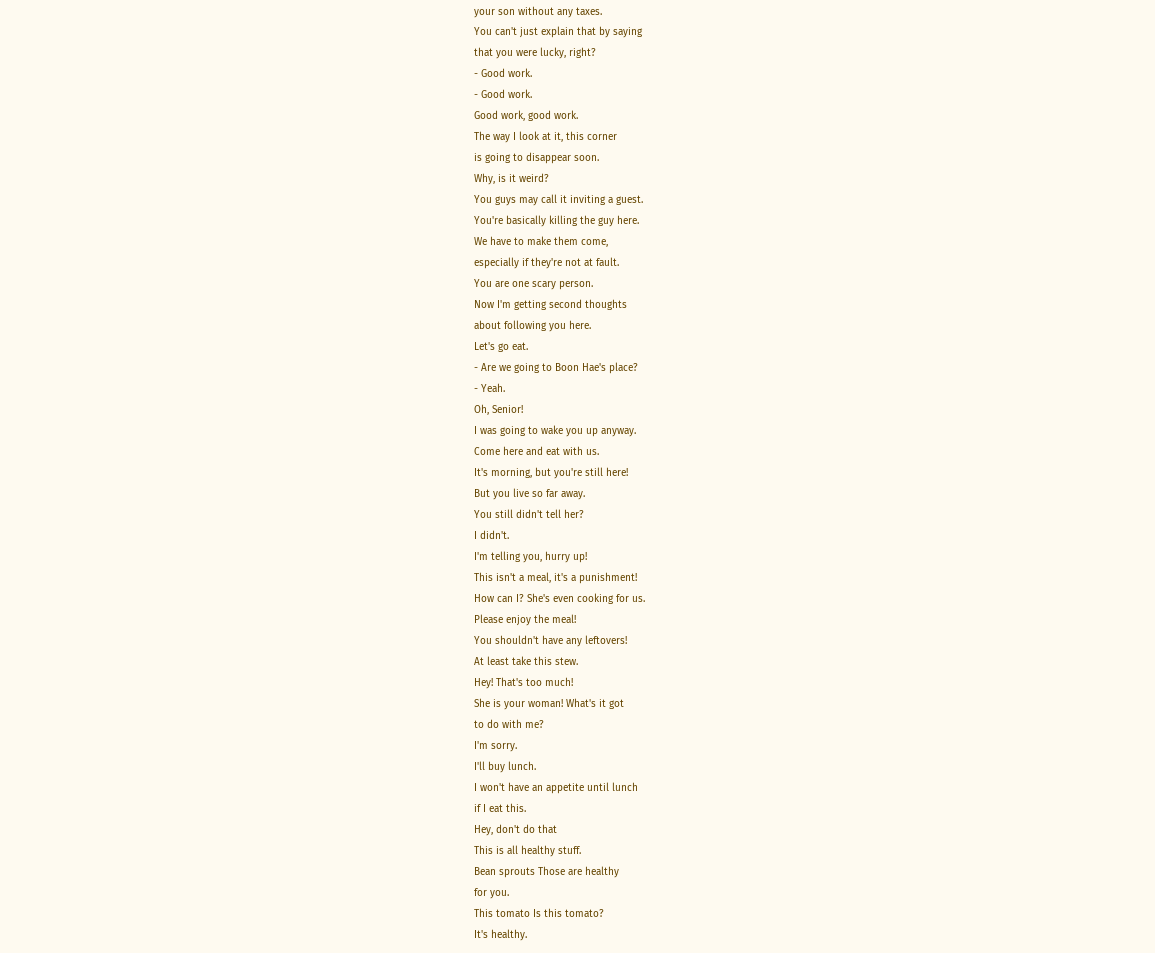your son without any taxes.
You can't just explain that by saying
that you were lucky, right?
- Good work.
- Good work.
Good work, good work.
The way I look at it, this corner
is going to disappear soon.
Why, is it weird?
You guys may call it inviting a guest.
You're basically killing the guy here.
We have to make them come,
especially if they're not at fault.
You are one scary person.
Now I'm getting second thoughts
about following you here.
Let's go eat.
- Are we going to Boon Hae's place?
- Yeah.
Oh, Senior!
I was going to wake you up anyway.
Come here and eat with us.
It's morning, but you're still here!
But you live so far away.
You still didn't tell her?
I didn't.
I'm telling you, hurry up!
This isn't a meal, it's a punishment!
How can I? She's even cooking for us.
Please enjoy the meal!
You shouldn't have any leftovers!
At least take this stew.
Hey! That's too much!
She is your woman! What's it got
to do with me?
I'm sorry.
I'll buy lunch.
I won't have an appetite until lunch
if I eat this.
Hey, don't do that
This is all healthy stuff.
Bean sprouts Those are healthy
for you.
This tomato Is this tomato?
It's healthy.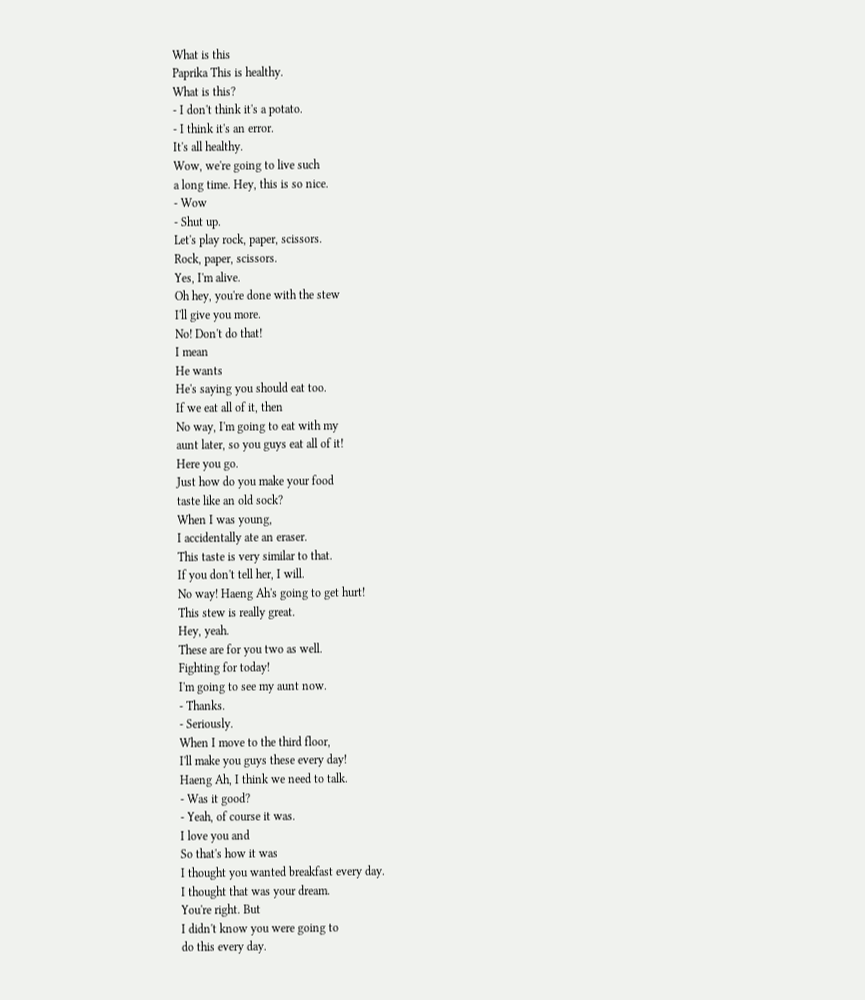What is this
Paprika This is healthy.
What is this?
- I don't think it's a potato.
- I think it's an error.
It's all healthy.
Wow, we're going to live such
a long time. Hey, this is so nice.
- Wow
- Shut up.
Let's play rock, paper, scissors.
Rock, paper, scissors.
Yes, I'm alive.
Oh hey, you're done with the stew
I'll give you more.
No! Don't do that!
I mean
He wants
He's saying you should eat too.
If we eat all of it, then
No way, I'm going to eat with my
aunt later, so you guys eat all of it!
Here you go.
Just how do you make your food
taste like an old sock?
When I was young,
I accidentally ate an eraser.
This taste is very similar to that.
If you don't tell her, I will.
No way! Haeng Ah's going to get hurt!
This stew is really great.
Hey, yeah.
These are for you two as well.
Fighting for today!
I'm going to see my aunt now.
- Thanks.
- Seriously.
When I move to the third floor,
I'll make you guys these every day!
Haeng Ah, I think we need to talk.
- Was it good?
- Yeah, of course it was.
I love you and
So that's how it was
I thought you wanted breakfast every day.
I thought that was your dream.
You're right. But
I didn't know you were going to
do this every day.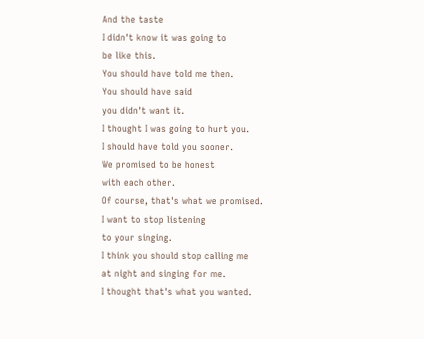And the taste
I didn't know it was going to
be like this.
You should have told me then.
You should have said
you didn't want it.
I thought I was going to hurt you.
I should have told you sooner.
We promised to be honest
with each other.
Of course, that's what we promised.
I want to stop listening
to your singing.
I think you should stop calling me
at night and singing for me.
I thought that's what you wanted.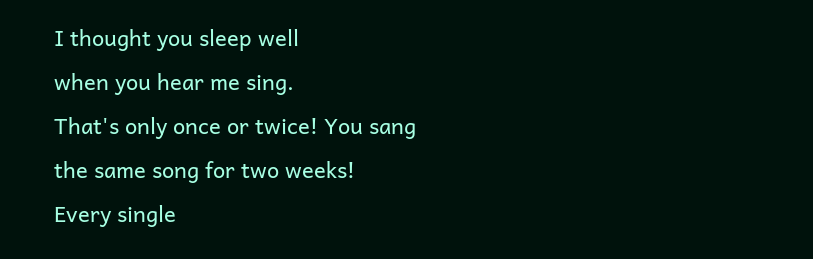I thought you sleep well
when you hear me sing.
That's only once or twice! You sang
the same song for two weeks!
Every single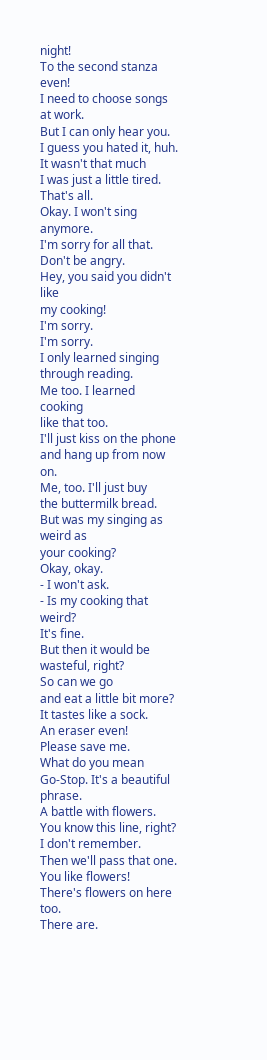night!
To the second stanza even!
I need to choose songs at work.
But I can only hear you.
I guess you hated it, huh.
It wasn't that much
I was just a little tired. That's all.
Okay. I won't sing anymore.
I'm sorry for all that.
Don't be angry.
Hey, you said you didn't like
my cooking!
I'm sorry.
I'm sorry.
I only learned singing through reading.
Me too. I learned cooking
like that too.
I'll just kiss on the phone
and hang up from now on.
Me, too. I'll just buy
the buttermilk bread.
But was my singing as weird as
your cooking?
Okay, okay.
- I won't ask.
- Is my cooking that weird?
It's fine.
But then it would be wasteful, right?
So can we go
and eat a little bit more?
It tastes like a sock.
An eraser even!
Please save me.
What do you mean
Go-Stop. It's a beautiful phrase.
A battle with flowers.
You know this line, right?
I don't remember.
Then we'll pass that one.
You like flowers!
There's flowers on here too.
There are.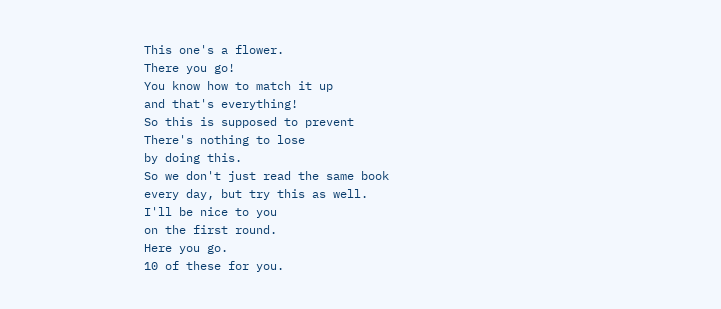This one's a flower.
There you go!
You know how to match it up
and that's everything!
So this is supposed to prevent
There's nothing to lose
by doing this.
So we don't just read the same book
every day, but try this as well.
I'll be nice to you
on the first round.
Here you go.
10 of these for you.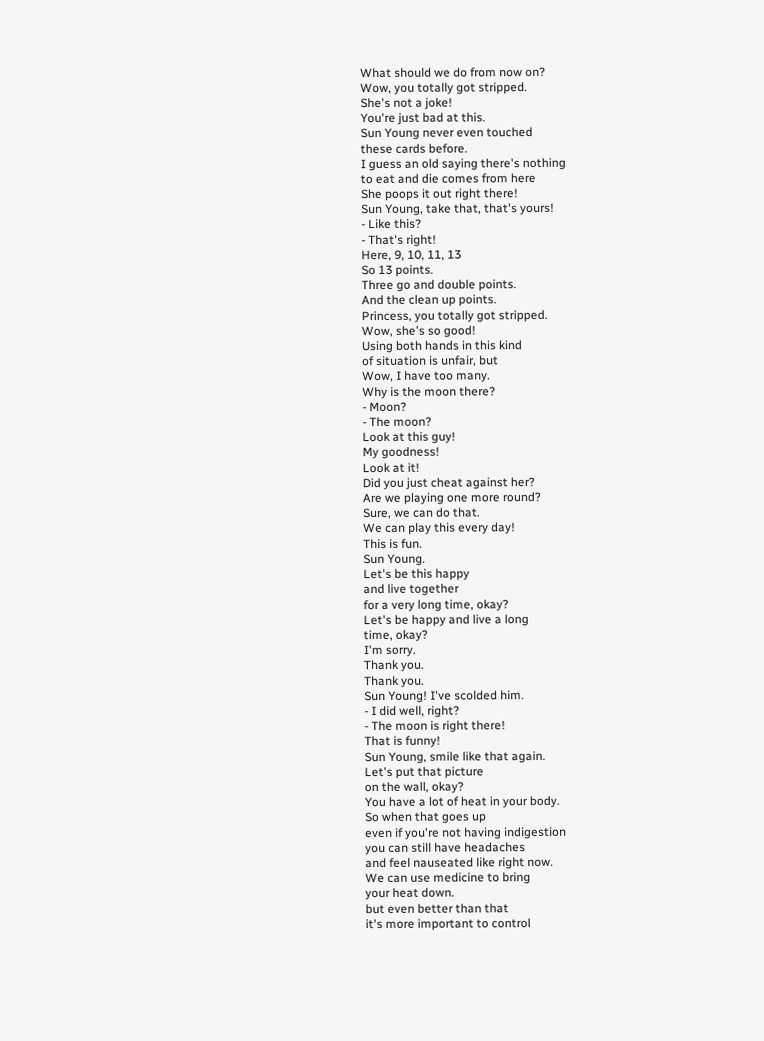What should we do from now on?
Wow, you totally got stripped.
She's not a joke!
You're just bad at this.
Sun Young never even touched
these cards before.
I guess an old saying there's nothing
to eat and die comes from here
She poops it out right there!
Sun Young, take that, that's yours!
- Like this?
- That's right!
Here, 9, 10, 11, 13
So 13 points.
Three go and double points.
And the clean up points.
Princess, you totally got stripped.
Wow, she's so good!
Using both hands in this kind
of situation is unfair, but
Wow, I have too many.
Why is the moon there?
- Moon?
- The moon?
Look at this guy!
My goodness!
Look at it!
Did you just cheat against her?
Are we playing one more round?
Sure, we can do that.
We can play this every day!
This is fun.
Sun Young.
Let's be this happy
and live together
for a very long time, okay?
Let's be happy and live a long
time, okay?
I'm sorry.
Thank you.
Thank you.
Sun Young! I've scolded him.
- I did well, right?
- The moon is right there!
That is funny!
Sun Young, smile like that again.
Let's put that picture
on the wall, okay?
You have a lot of heat in your body.
So when that goes up
even if you're not having indigestion
you can still have headaches
and feel nauseated like right now.
We can use medicine to bring
your heat down.
but even better than that
it's more important to control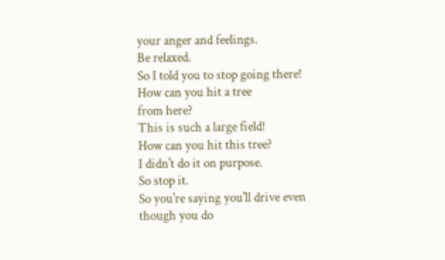your anger and feelings.
Be relaxed.
So I told you to stop going there!
How can you hit a tree
from here?
This is such a large field!
How can you hit this tree?
I didn't do it on purpose.
So stop it.
So you're saying you'll drive even
though you do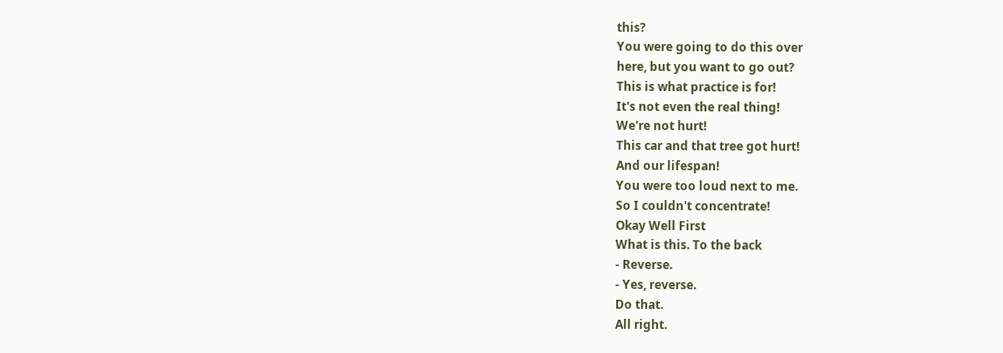this?
You were going to do this over
here, but you want to go out?
This is what practice is for!
It's not even the real thing!
We're not hurt!
This car and that tree got hurt!
And our lifespan!
You were too loud next to me.
So I couldn't concentrate!
Okay Well First
What is this. To the back
- Reverse.
- Yes, reverse.
Do that.
All right.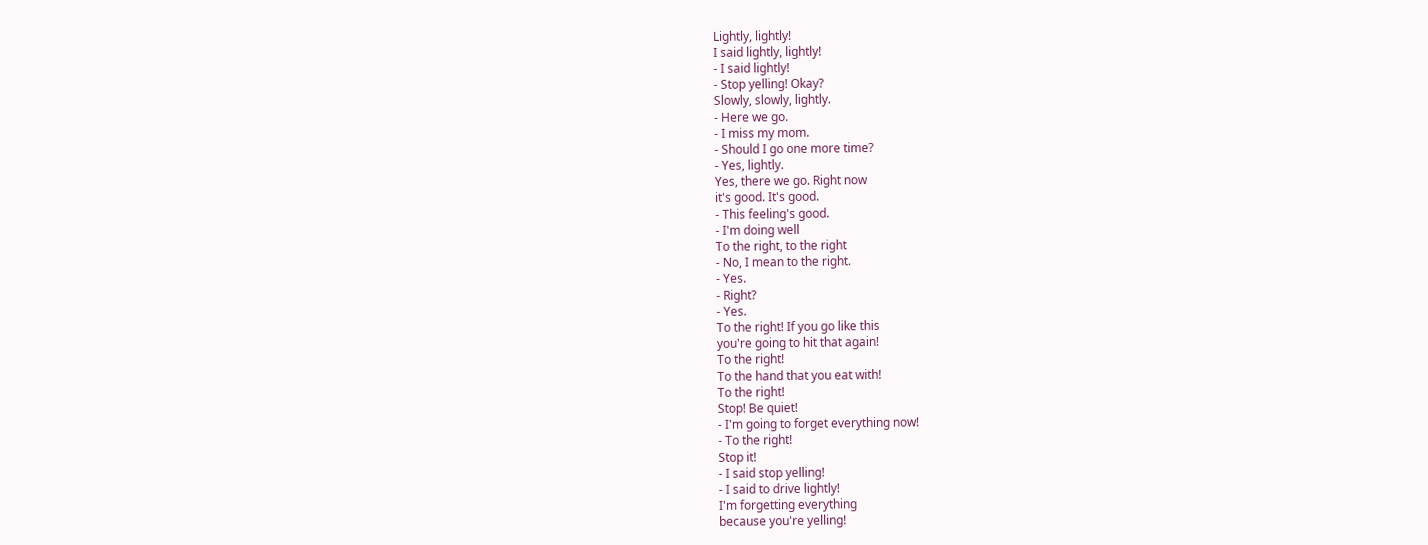Lightly, lightly!
I said lightly, lightly!
- I said lightly!
- Stop yelling! Okay?
Slowly, slowly, lightly.
- Here we go.
- I miss my mom.
- Should I go one more time?
- Yes, lightly.
Yes, there we go. Right now
it's good. It's good.
- This feeling's good.
- I'm doing well
To the right, to the right
- No, I mean to the right.
- Yes.
- Right?
- Yes.
To the right! If you go like this
you're going to hit that again!
To the right!
To the hand that you eat with!
To the right!
Stop! Be quiet!
- I'm going to forget everything now!
- To the right!
Stop it!
- I said stop yelling!
- I said to drive lightly!
I'm forgetting everything
because you're yelling!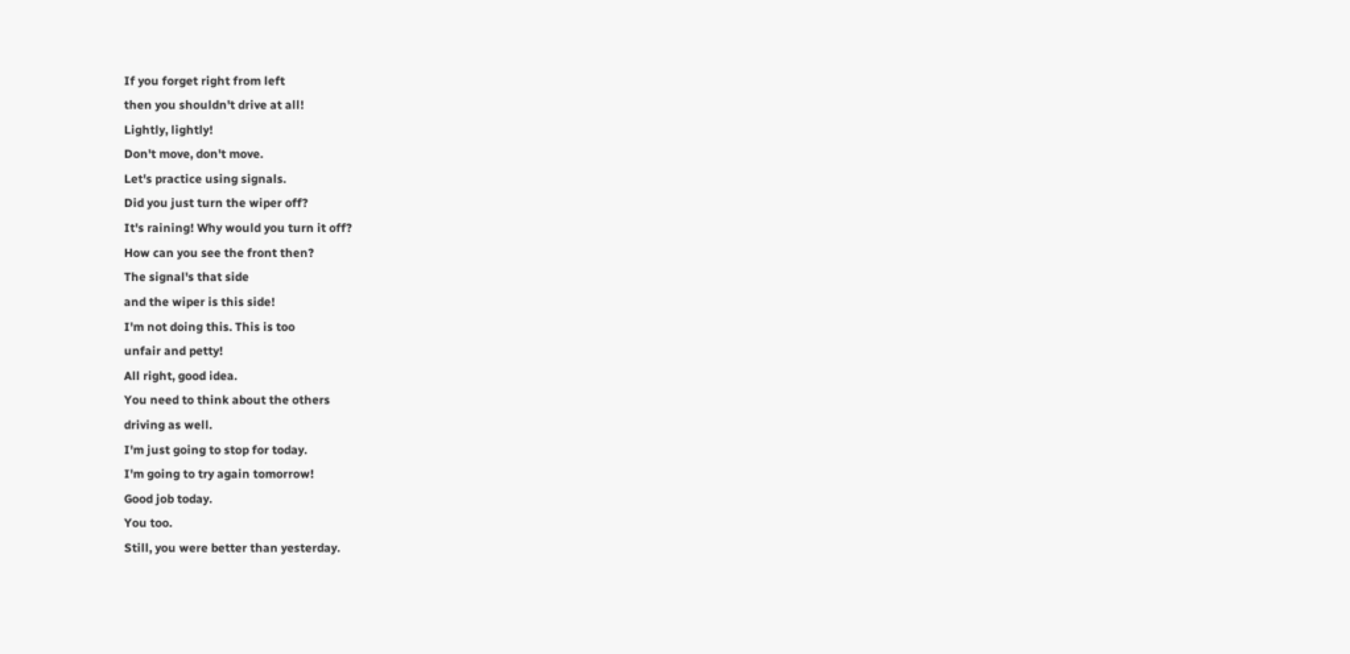If you forget right from left
then you shouldn't drive at all!
Lightly, lightly!
Don't move, don't move.
Let's practice using signals.
Did you just turn the wiper off?
It's raining! Why would you turn it off?
How can you see the front then?
The signal's that side
and the wiper is this side!
I'm not doing this. This is too
unfair and petty!
All right, good idea.
You need to think about the others
driving as well.
I'm just going to stop for today.
I'm going to try again tomorrow!
Good job today.
You too.
Still, you were better than yesterday.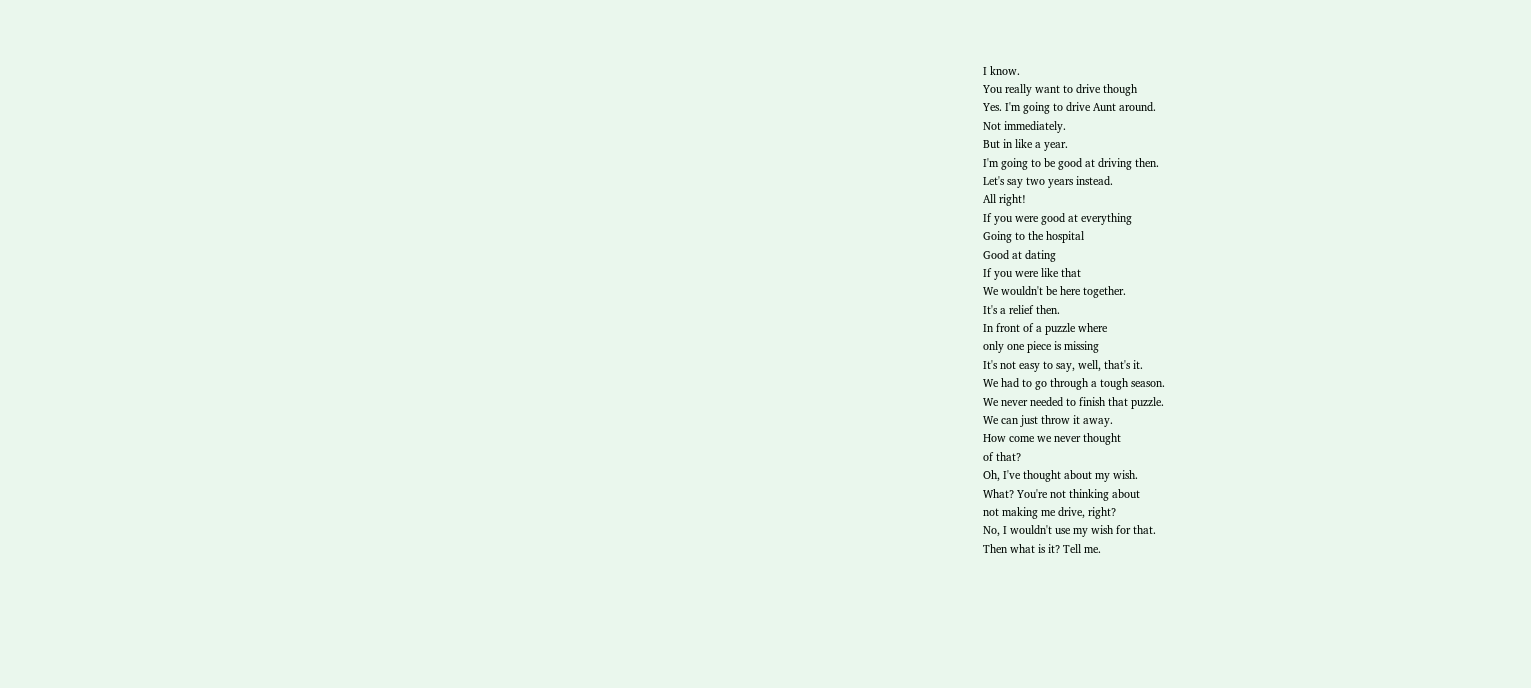I know.
You really want to drive though
Yes. I'm going to drive Aunt around.
Not immediately.
But in like a year.
I'm going to be good at driving then.
Let's say two years instead.
All right!
If you were good at everything
Going to the hospital
Good at dating
If you were like that
We wouldn't be here together.
It's a relief then.
In front of a puzzle where
only one piece is missing
It's not easy to say, well, that's it.
We had to go through a tough season.
We never needed to finish that puzzle.
We can just throw it away.
How come we never thought
of that?
Oh, I've thought about my wish.
What? You're not thinking about
not making me drive, right?
No, I wouldn't use my wish for that.
Then what is it? Tell me.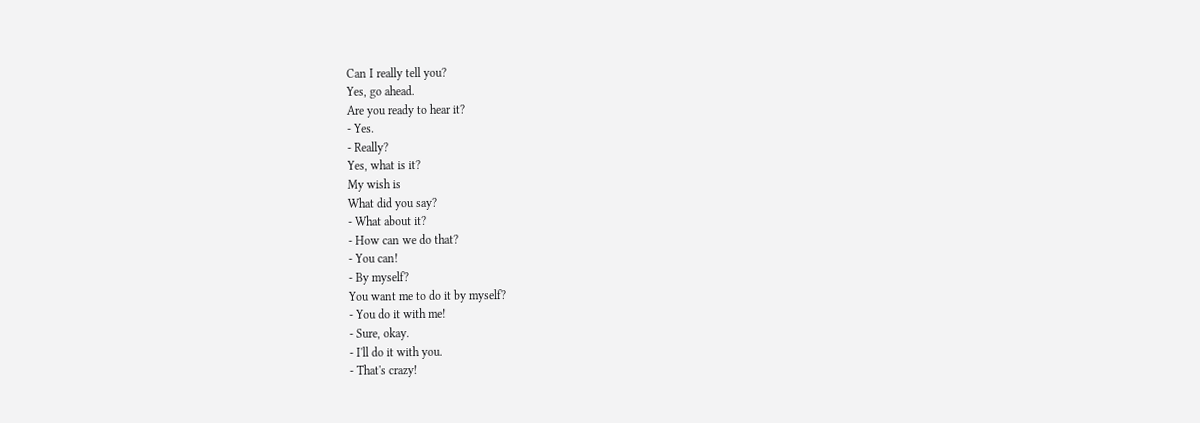Can I really tell you?
Yes, go ahead.
Are you ready to hear it?
- Yes.
- Really?
Yes, what is it?
My wish is
What did you say?
- What about it?
- How can we do that?
- You can!
- By myself?
You want me to do it by myself?
- You do it with me!
- Sure, okay.
- I'll do it with you.
- That's crazy!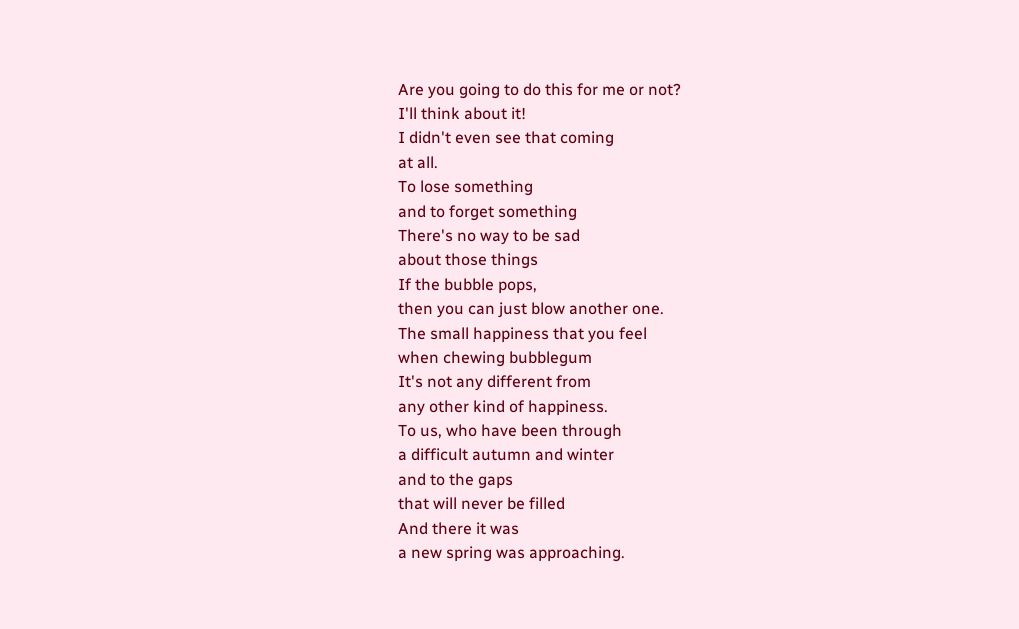Are you going to do this for me or not?
I'll think about it!
I didn't even see that coming
at all.
To lose something
and to forget something
There's no way to be sad
about those things
If the bubble pops,
then you can just blow another one.
The small happiness that you feel
when chewing bubblegum
It's not any different from
any other kind of happiness.
To us, who have been through
a difficult autumn and winter
and to the gaps
that will never be filled
And there it was
a new spring was approaching.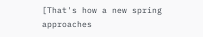[That's how a new spring approaches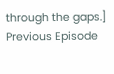through the gaps.]
Previous Episode